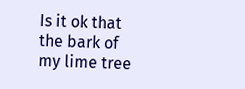Is it ok that the bark of my lime tree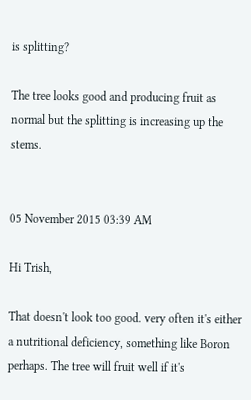is splitting?

The tree looks good and producing fruit as normal but the splitting is increasing up the stems.


05 November 2015 03:39 AM

Hi Trish,

That doesn't look too good. very often it's either a nutritional deficiency, something like Boron perhaps. The tree will fruit well if it's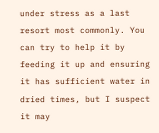under stress as a last resort most commonly. You can try to help it by feeding it up and ensuring it has sufficient water in dried times, but I suspect it may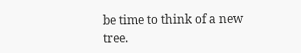be time to think of a new tree.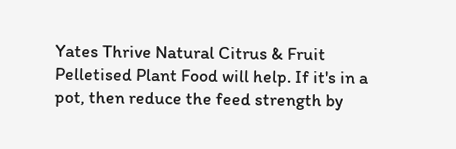Yates Thrive Natural Citrus & Fruit Pelletised Plant Food will help. If it's in a pot, then reduce the feed strength by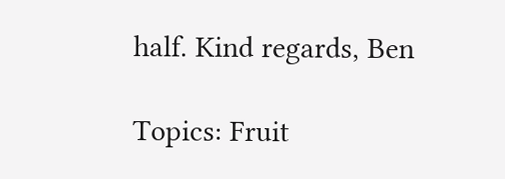half. Kind regards, Ben

Topics: Fruit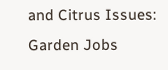and Citrus Issues: Garden Jobs